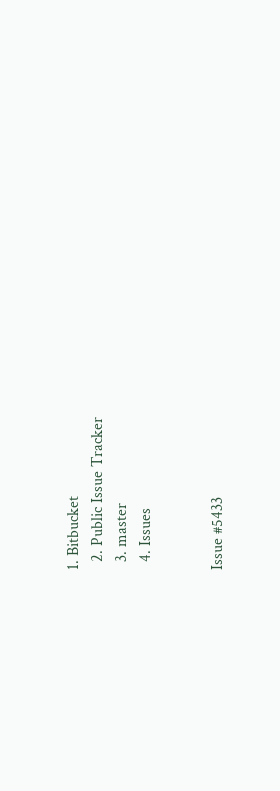1. Bitbucket
  2. Public Issue Tracker
  3. master
  4. Issues


Issue #5433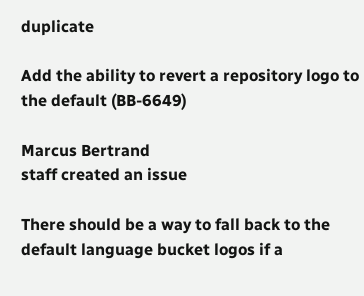duplicate

Add the ability to revert a repository logo to the default (BB-6649)

Marcus Bertrand
staff created an issue

There should be a way to fall back to the default language bucket logos if a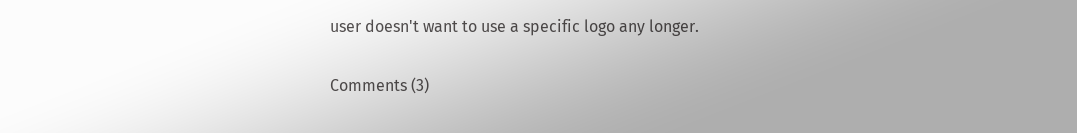user doesn't want to use a specific logo any longer.

Comments (3)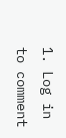1. Log in to comment